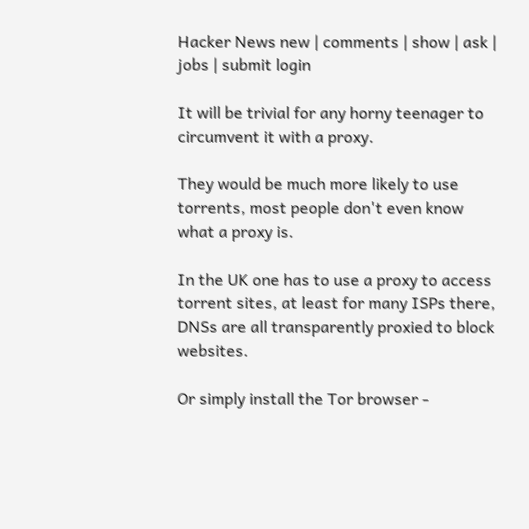Hacker News new | comments | show | ask | jobs | submit login

It will be trivial for any horny teenager to circumvent it with a proxy.

They would be much more likely to use torrents, most people don't even know what a proxy is.

In the UK one has to use a proxy to access torrent sites, at least for many ISPs there, DNSs are all transparently proxied to block websites.

Or simply install the Tor browser -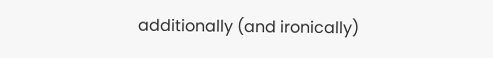additionally (and ironically)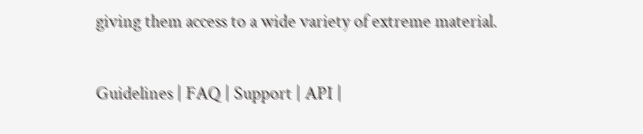giving them access to a wide variety of extreme material.

Guidelines | FAQ | Support | API |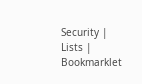Security | Lists | Bookmarklet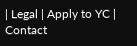| Legal | Apply to YC | Contact